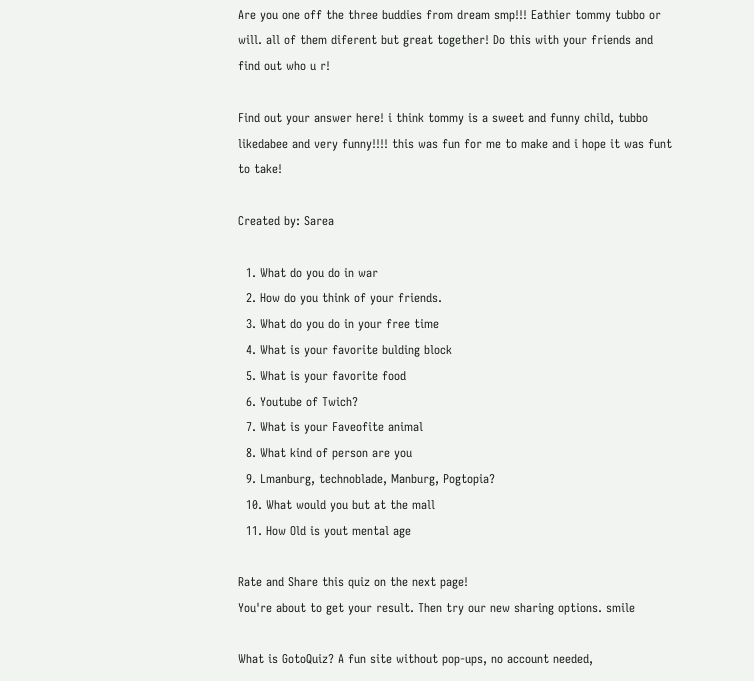Are you one off the three buddies from dream smp!!! Eathier tommy tubbo or will. all of them diferent but great together! Do this with your friends and find out who u r!

Find out your answer here! i think tommy is a sweet and funny child, tubbo likedabee and very funny!!!! this was fun for me to make and i hope it was funt to take!

Created by: Sarea

  1. What do you do in war
  2. How do you think of your friends.
  3. What do you do in your free time
  4. What is your favorite bulding block
  5. What is your favorite food
  6. Youtube of Twich?
  7. What is your Faveofite animal
  8. What kind of person are you
  9. Lmanburg, technoblade, Manburg, Pogtopia?
  10. What would you but at the mall
  11. How Old is yout mental age

Rate and Share this quiz on the next page!
You're about to get your result. Then try our new sharing options. smile

What is GotoQuiz? A fun site without pop-ups, no account needed,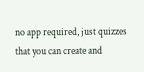no app required, just quizzes that you can create and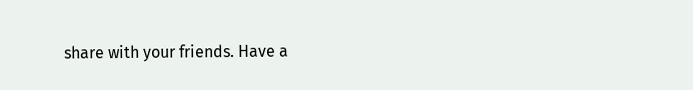share with your friends. Have a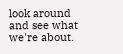look around and see what we're about.